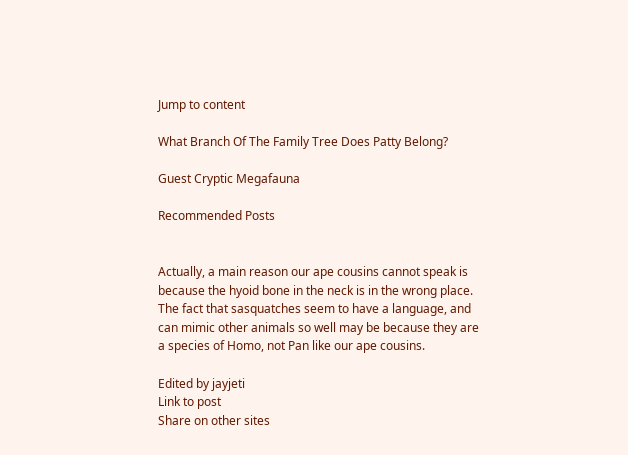Jump to content

What Branch Of The Family Tree Does Patty Belong?

Guest Cryptic Megafauna

Recommended Posts


Actually, a main reason our ape cousins cannot speak is because the hyoid bone in the neck is in the wrong place.  The fact that sasquatches seem to have a language, and can mimic other animals so well may be because they are a species of Homo, not Pan like our ape cousins.

Edited by jayjeti
Link to post
Share on other sites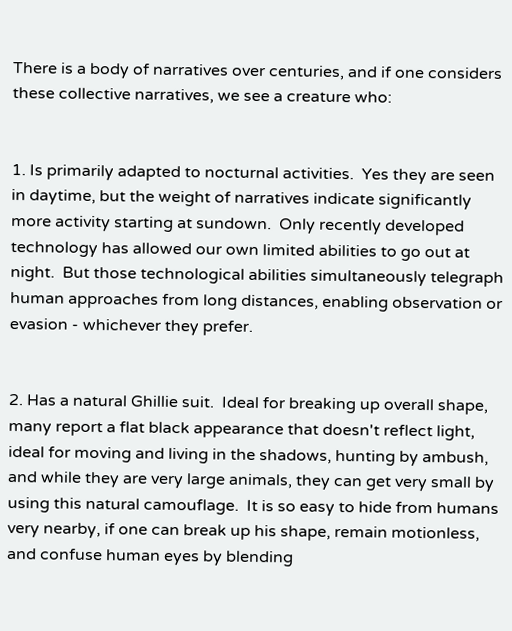There is a body of narratives over centuries, and if one considers these collective narratives, we see a creature who:


1. Is primarily adapted to nocturnal activities.  Yes they are seen in daytime, but the weight of narratives indicate significantly more activity starting at sundown.  Only recently developed technology has allowed our own limited abilities to go out at night.  But those technological abilities simultaneously telegraph human approaches from long distances, enabling observation or evasion - whichever they prefer.


2. Has a natural Ghillie suit.  Ideal for breaking up overall shape, many report a flat black appearance that doesn't reflect light, ideal for moving and living in the shadows, hunting by ambush, and while they are very large animals, they can get very small by using this natural camouflage.  It is so easy to hide from humans very nearby, if one can break up his shape, remain motionless, and confuse human eyes by blending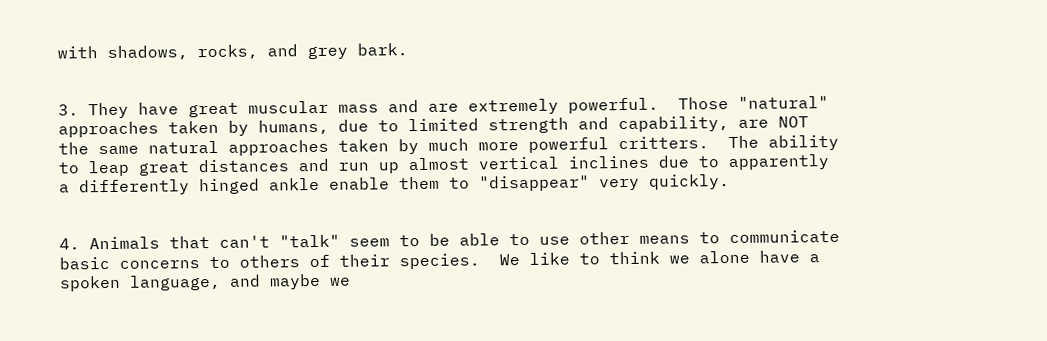with shadows, rocks, and grey bark.


3. They have great muscular mass and are extremely powerful.  Those "natural" approaches taken by humans, due to limited strength and capability, are NOT the same natural approaches taken by much more powerful critters.  The ability to leap great distances and run up almost vertical inclines due to apparently a differently hinged ankle enable them to "disappear" very quickly.


4. Animals that can't "talk" seem to be able to use other means to communicate basic concerns to others of their species.  We like to think we alone have a spoken language, and maybe we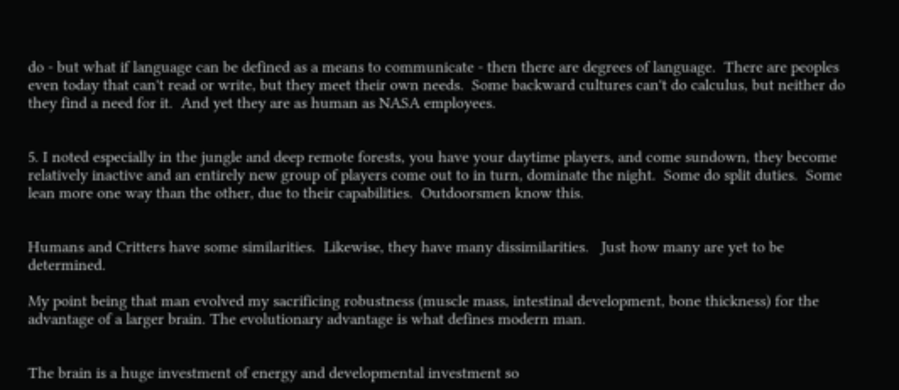do - but what if language can be defined as a means to communicate - then there are degrees of language.  There are peoples even today that can't read or write, but they meet their own needs.  Some backward cultures can't do calculus, but neither do they find a need for it.  And yet they are as human as NASA employees.


5. I noted especially in the jungle and deep remote forests, you have your daytime players, and come sundown, they become relatively inactive and an entirely new group of players come out to in turn, dominate the night.  Some do split duties.  Some lean more one way than the other, due to their capabilities.  Outdoorsmen know this.


Humans and Critters have some similarities.  Likewise, they have many dissimilarities.   Just how many are yet to be determined.

My point being that man evolved my sacrificing robustness (muscle mass, intestinal development, bone thickness) for the advantage of a larger brain. The evolutionary advantage is what defines modern man.


The brain is a huge investment of energy and developmental investment so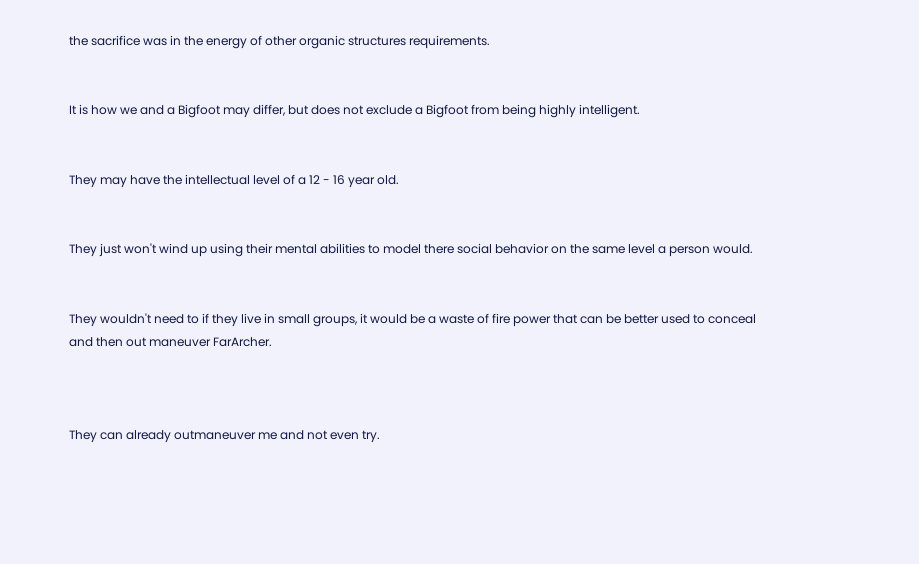the sacrifice was in the energy of other organic structures requirements.


It is how we and a Bigfoot may differ, but does not exclude a Bigfoot from being highly intelligent.


They may have the intellectual level of a 12 - 16 year old.


They just won't wind up using their mental abilities to model there social behavior on the same level a person would.


They wouldn't need to if they live in small groups, it would be a waste of fire power that can be better used to conceal and then out maneuver FarArcher.



They can already outmaneuver me and not even try.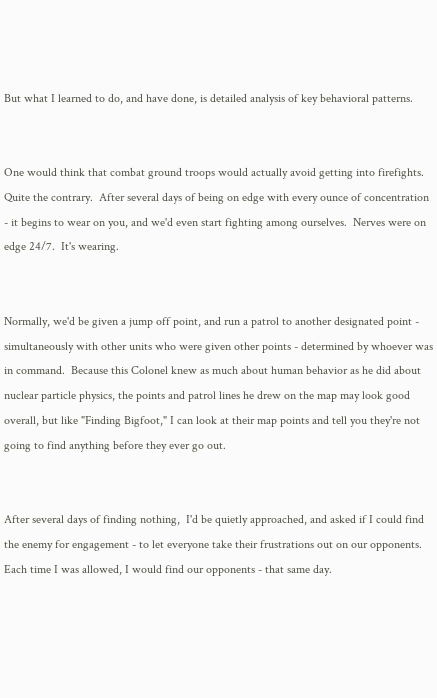But what I learned to do, and have done, is detailed analysis of key behavioral patterns.


One would think that combat ground troops would actually avoid getting into firefights.  Quite the contrary.  After several days of being on edge with every ounce of concentration - it begins to wear on you, and we'd even start fighting among ourselves.  Nerves were on edge 24/7.  It's wearing.


Normally, we'd be given a jump off point, and run a patrol to another designated point - simultaneously with other units who were given other points - determined by whoever was in command.  Because this Colonel knew as much about human behavior as he did about nuclear particle physics, the points and patrol lines he drew on the map may look good overall, but like "Finding Bigfoot," I can look at their map points and tell you they're not going to find anything before they ever go out.


After several days of finding nothing,  I'd be quietly approached, and asked if I could find the enemy for engagement - to let everyone take their frustrations out on our opponents.  Each time I was allowed, I would find our opponents - that same day.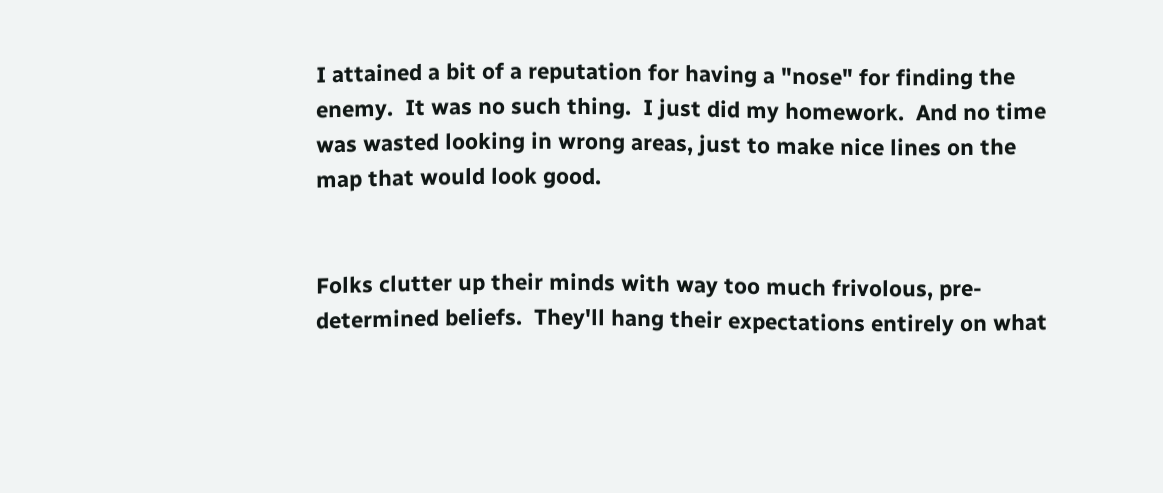I attained a bit of a reputation for having a "nose" for finding the enemy.  It was no such thing.  I just did my homework.  And no time was wasted looking in wrong areas, just to make nice lines on the map that would look good.


Folks clutter up their minds with way too much frivolous, pre-determined beliefs.  They'll hang their expectations entirely on what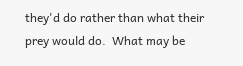they'd do rather than what their prey would do.  What may be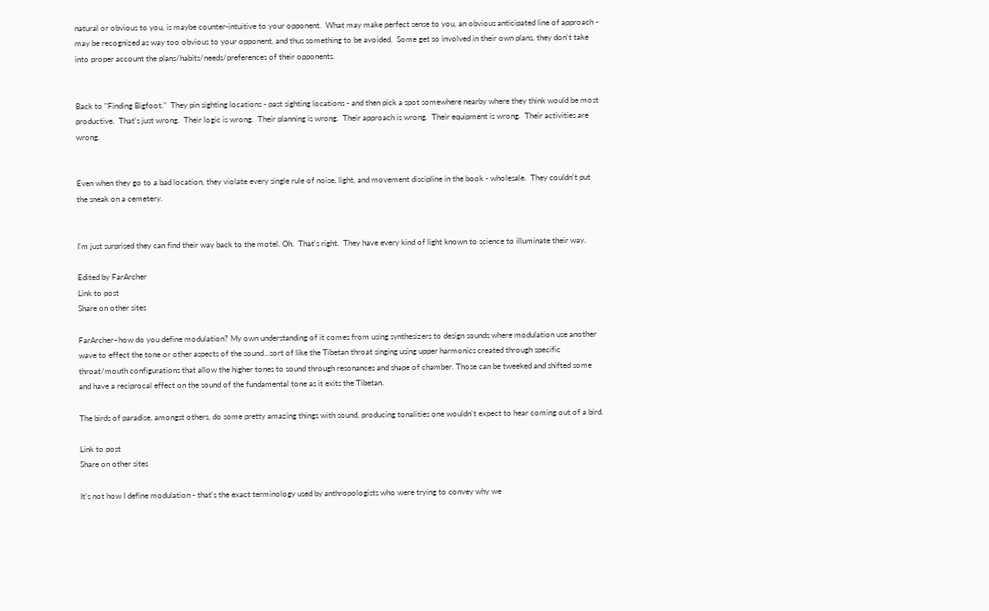natural or obvious to you, is maybe counter-intuitive to your opponent.  What may make perfect sense to you, an obvious anticipated line of approach - may be recognized as way too obvious to your opponent, and thus something to be avoided.  Some get so involved in their own plans, they don't take into proper account the plans/habits/needs/preferences of their opponents.


Back to "Finding Bigfoot."  They pin sighting locations - past sighting locations - and then pick a spot somewhere nearby where they think would be most productive.  That's just wrong.  Their logic is wrong.  Their planning is wrong.  Their approach is wrong.  Their equipment is wrong.  Their activities are wrong.


Even when they go to a bad location, they violate every single rule of noise, light, and movement discipline in the book - wholesale.  They couldn't put the sneak on a cemetery.


I'm just surprised they can find their way back to the motel. Oh.  That's right.  They have every kind of light known to science to illuminate their way.

Edited by FarArcher
Link to post
Share on other sites

FarArcher~how do you define modulation? My own understanding of it comes from using synthesizers to design sounds where modulation use another wave to effect the tone or other aspects of the sound...sort of like the Tibetan throat singing using upper harmonics created through specific throat/mouth configurations that allow the higher tones to sound through resonances and shape of chamber. Those can be tweeked and shifted some and have a reciprocal effect on the sound of the fundamental tone as it exits the Tibetan.

The birds of paradise, amongst others, do some pretty amazing things with sound, producing tonalities one wouldn't expect to hear coming out of a bird.

Link to post
Share on other sites

It's not how I define modulation - that's the exact terminology used by anthropologists who were trying to convey why we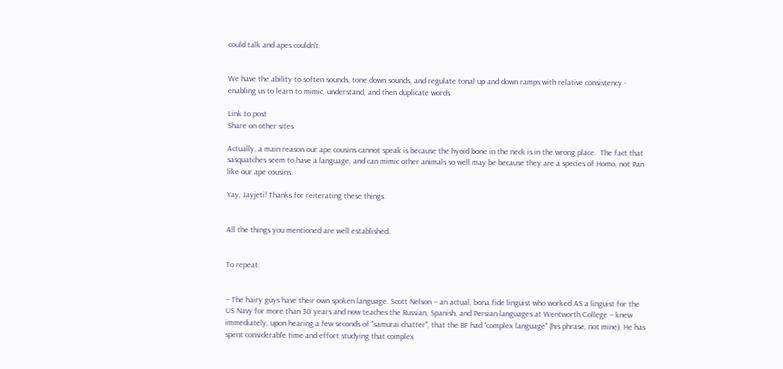could talk and apes couldn't.


We have the ability to soften sounds, tone down sounds, and regulate tonal up and down ramps with relative consistency - enabling us to learn to mimic, understand, and then duplicate words.

Link to post
Share on other sites

Actually, a main reason our ape cousins cannot speak is because the hyoid bone in the neck is in the wrong place.  The fact that sasquatches seem to have a language, and can mimic other animals so well may be because they are a species of Homo, not Pan like our ape cousins.

Yay, Jayjeti! Thanks for reiterating these things.


All the things you mentioned are well established.


To repeat:


-- The hairy guys have their own spoken language. Scott Nelson -- an actual, bona fide linguist who worked AS a linguist for the US Navy for more than 30 years and now teaches the Russian, Spanish, and Persian languages at Wentworth College -- knew immediately, upon hearing a few seconds of "samurai chatter", that the BF had "complex language" (his phrase, not mine). He has spent considerable time and effort studying that complex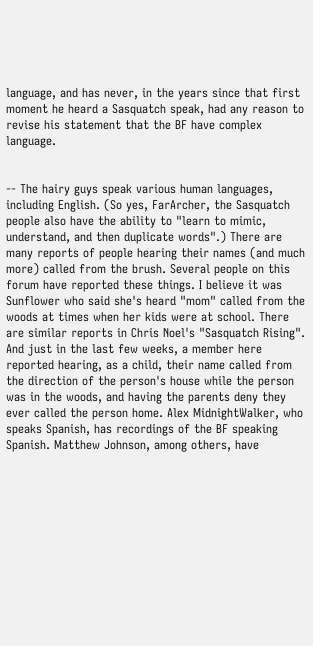language, and has never, in the years since that first moment he heard a Sasquatch speak, had any reason to revise his statement that the BF have complex language.


-- The hairy guys speak various human languages, including English. (So yes, FarArcher, the Sasquatch people also have the ability to "learn to mimic, understand, and then duplicate words".) There are many reports of people hearing their names (and much more) called from the brush. Several people on this forum have reported these things. I believe it was Sunflower who said she's heard "mom" called from the woods at times when her kids were at school. There are similar reports in Chris Noel's "Sasquatch Rising". And just in the last few weeks, a member here reported hearing, as a child, their name called from the direction of the person's house while the person was in the woods, and having the parents deny they ever called the person home. Alex MidnightWalker, who speaks Spanish, has recordings of the BF speaking Spanish. Matthew Johnson, among others, have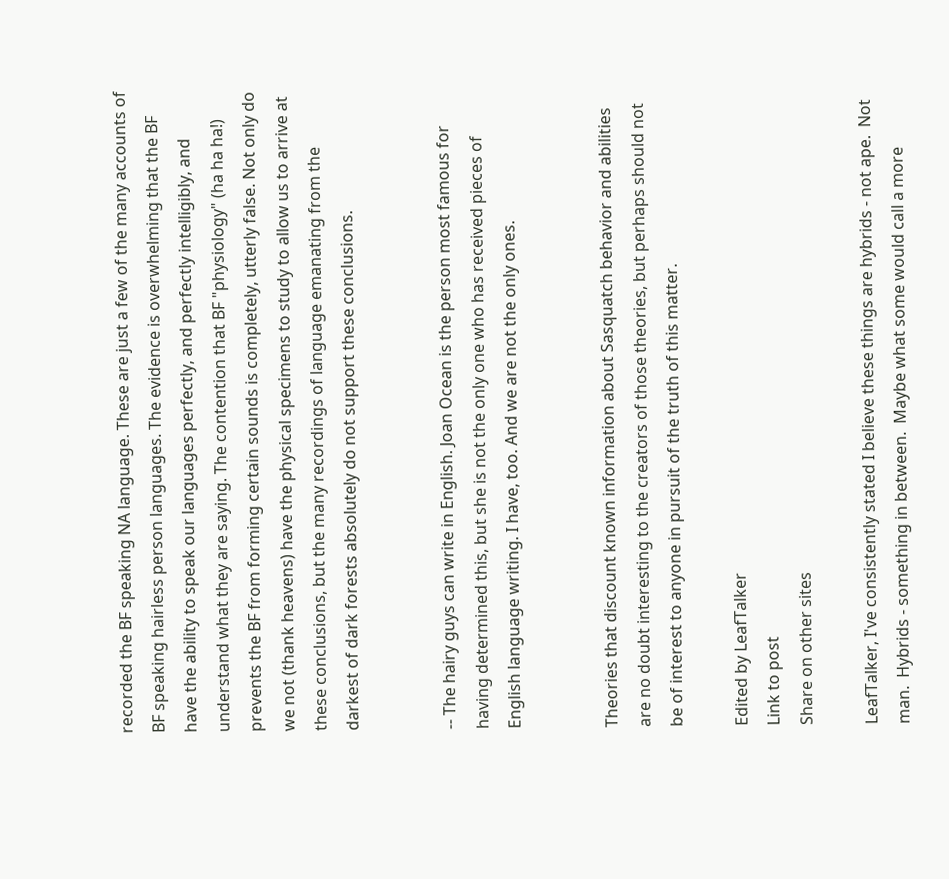recorded the BF speaking NA language. These are just a few of the many accounts of BF speaking hairless person languages. The evidence is overwhelming that the BF have the ability to speak our languages perfectly, and perfectly intelligibly, and understand what they are saying. The contention that BF "physiology" (ha ha ha!) prevents the BF from forming certain sounds is completely, utterly false. Not only do we not (thank heavens) have the physical specimens to study to allow us to arrive at these conclusions, but the many recordings of language emanating from the darkest of dark forests absolutely do not support these conclusions.


-- The hairy guys can write in English. Joan Ocean is the person most famous for having determined this, but she is not the only one who has received pieces of English language writing. I have, too. And we are not the only ones.


Theories that discount known information about Sasquatch behavior and abilities are no doubt interesting to the creators of those theories, but perhaps should not be of interest to anyone in pursuit of the truth of this matter.

Edited by LeafTalker
Link to post
Share on other sites

LeafTalker, I've consistently stated I believe these things are hybrids - not ape.  Not man.  Hybrids - something in between.  Maybe what some would call a more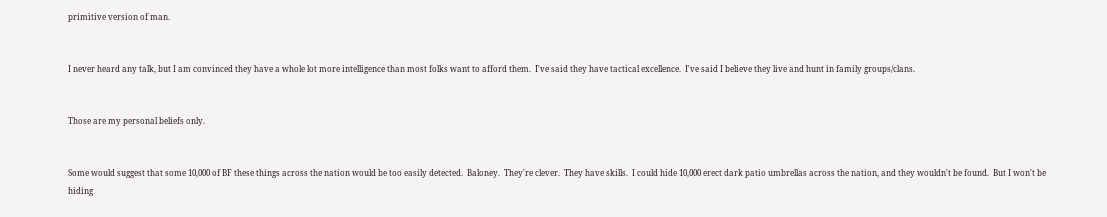primitive version of man.


I never heard any talk, but I am convinced they have a whole lot more intelligence than most folks want to afford them.  I've said they have tactical excellence.  I've said I believe they live and hunt in family groups/clans.


Those are my personal beliefs only.


Some would suggest that some 10,000 of BF these things across the nation would be too easily detected.  Baloney.  They're clever.  They have skills.  I could hide 10,000 erect dark patio umbrellas across the nation, and they wouldn't be found.  But I won't be hiding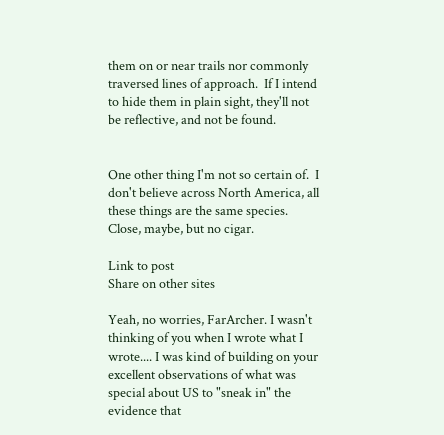them on or near trails nor commonly traversed lines of approach.  If I intend to hide them in plain sight, they'll not be reflective, and not be found.


One other thing I'm not so certain of.  I don't believe across North America, all these things are the same species.  Close, maybe, but no cigar.

Link to post
Share on other sites

Yeah, no worries, FarArcher. I wasn't thinking of you when I wrote what I wrote.... I was kind of building on your excellent observations of what was special about US to "sneak in" the evidence that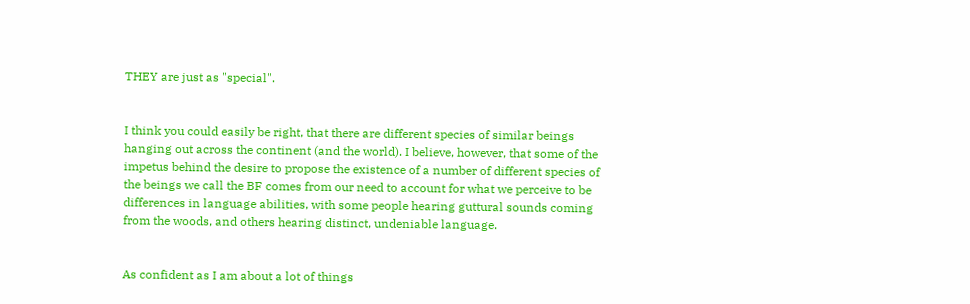THEY are just as "special".


I think you could easily be right, that there are different species of similar beings hanging out across the continent (and the world). I believe, however, that some of the impetus behind the desire to propose the existence of a number of different species of the beings we call the BF comes from our need to account for what we perceive to be differences in language abilities, with some people hearing guttural sounds coming from the woods, and others hearing distinct, undeniable language.


As confident as I am about a lot of things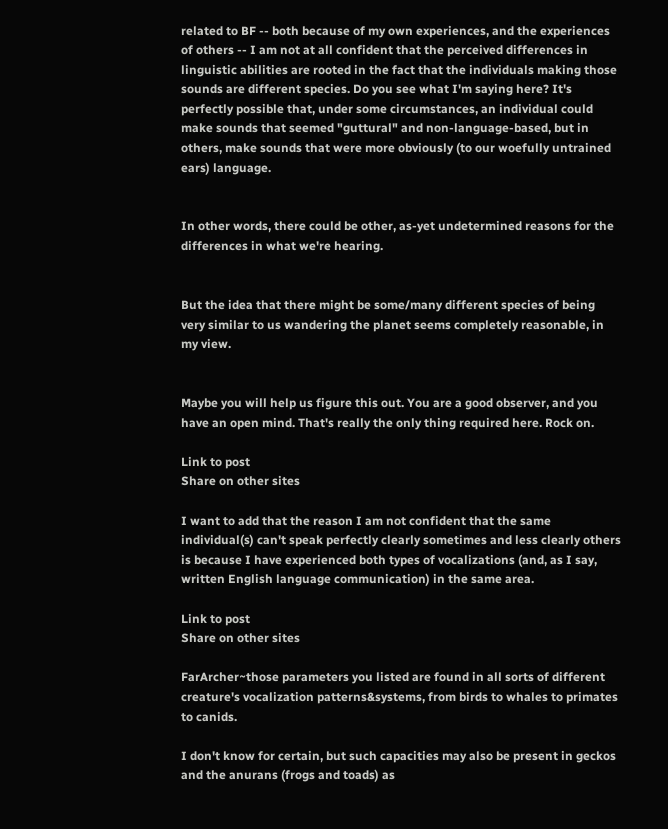related to BF -- both because of my own experiences, and the experiences of others -- I am not at all confident that the perceived differences in linguistic abilities are rooted in the fact that the individuals making those sounds are different species. Do you see what I'm saying here? It's perfectly possible that, under some circumstances, an individual could make sounds that seemed "guttural" and non-language-based, but in others, make sounds that were more obviously (to our woefully untrained ears) language.


In other words, there could be other, as-yet undetermined reasons for the differences in what we're hearing.


But the idea that there might be some/many different species of being very similar to us wandering the planet seems completely reasonable, in my view.


Maybe you will help us figure this out. You are a good observer, and you have an open mind. That's really the only thing required here. Rock on.

Link to post
Share on other sites

I want to add that the reason I am not confident that the same individual(s) can't speak perfectly clearly sometimes and less clearly others is because I have experienced both types of vocalizations (and, as I say, written English language communication) in the same area.

Link to post
Share on other sites

FarArcher~those parameters you listed are found in all sorts of different creature's vocalization patterns&systems, from birds to whales to primates to canids.

I don't know for certain, but such capacities may also be present in geckos and the anurans (frogs and toads) as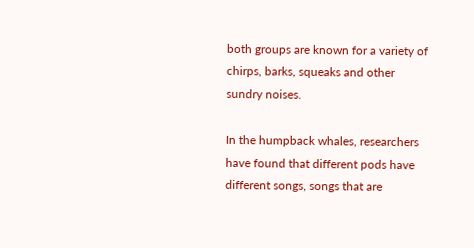both groups are known for a variety of chirps, barks, squeaks and other sundry noises.

In the humpback whales, researchers have found that different pods have different songs, songs that are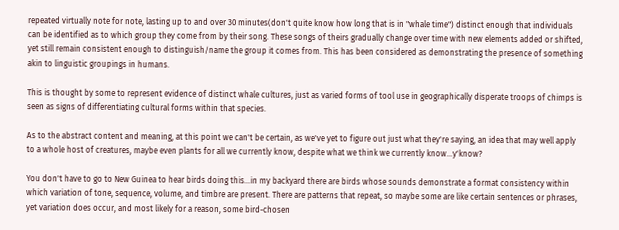repeated virtually note for note, lasting up to and over 30 minutes(don't quite know how long that is in "whale time") distinct enough that individuals can be identified as to which group they come from by their song. These songs of theirs gradually change over time with new elements added or shifted, yet still remain consistent enough to distinguish/name the group it comes from. This has been considered as demonstrating the presence of something akin to linguistic groupings in humans.

This is thought by some to represent evidence of distinct whale cultures, just as varied forms of tool use in geographically disperate troops of chimps is seen as signs of differentiating cultural forms within that species.

As to the abstract content and meaning, at this point we can't be certain, as we've yet to figure out just what they're saying, an idea that may well apply to a whole host of creatures, maybe even plants for all we currently know, despite what we think we currently know...y'know?

You don't have to go to New Guinea to hear birds doing this...in my backyard there are birds whose sounds demonstrate a format consistency within which variation of tone, sequence, volume, and timbre are present. There are patterns that repeat, so maybe some are like certain sentences or phrases, yet variation does occur, and most likely for a reason, some bird-chosen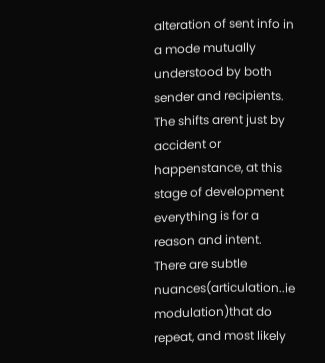alteration of sent info in a mode mutually understood by both sender and recipients. The shifts arent just by accident or happenstance, at this stage of development everything is for a reason and intent. There are subtle nuances(articulation..ie modulation)that do repeat, and most likely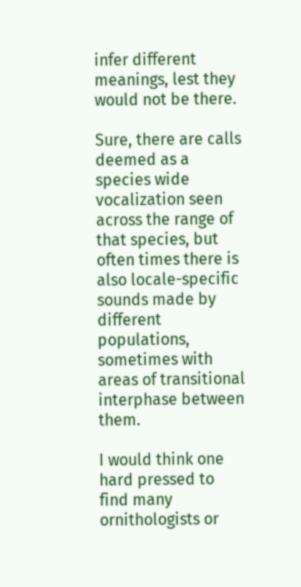infer different meanings, lest they would not be there.

Sure, there are calls deemed as a species wide vocalization seen across the range of that species, but often times there is also locale-specific sounds made by different populations, sometimes with areas of transitional interphase between them.

I would think one hard pressed to find many ornithologists or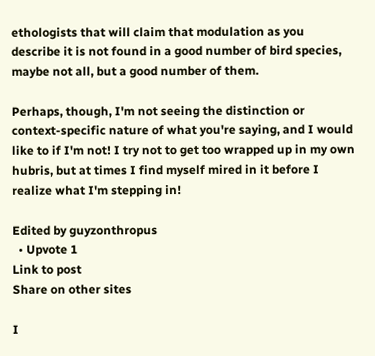ethologists that will claim that modulation as you describe it is not found in a good number of bird species, maybe not all, but a good number of them.

Perhaps, though, I'm not seeing the distinction or context-specific nature of what you're saying, and I would like to if I'm not! I try not to get too wrapped up in my own hubris, but at times I find myself mired in it before I realize what I'm stepping in!

Edited by guyzonthropus
  • Upvote 1
Link to post
Share on other sites

I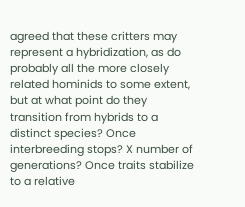agreed that these critters may represent a hybridization, as do probably all the more closely related hominids to some extent, but at what point do they transition from hybrids to a distinct species? Once interbreeding stops? X number of generations? Once traits stabilize to a relative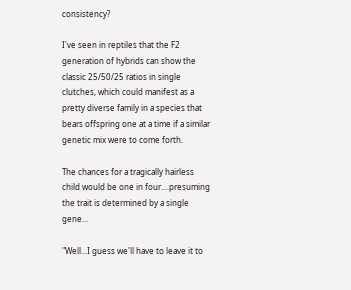consistency?

I've seen in reptiles that the F2 generation of hybrids can show the classic 25/50/25 ratios in single clutches, which could manifest as a pretty diverse family in a species that bears offspring one at a time if a similar genetic mix were to come forth.

The chances for a tragically hairless child would be one in four....presuming the trait is determined by a single gene...

"Well...I guess we'll have to leave it to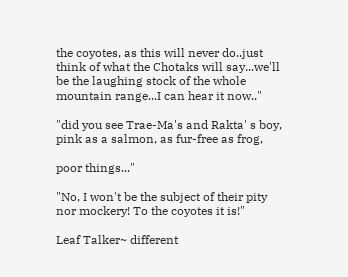the coyotes, as this will never do..just think of what the Chotaks will say...we'll be the laughing stock of the whole mountain range...I can hear it now.."

"did you see Trae-Ma's and Rakta' s boy, pink as a salmon, as fur-free as frog,

poor things..."

"No, I won't be the subject of their pity nor mockery! To the coyotes it is!"

Leaf Talker~ different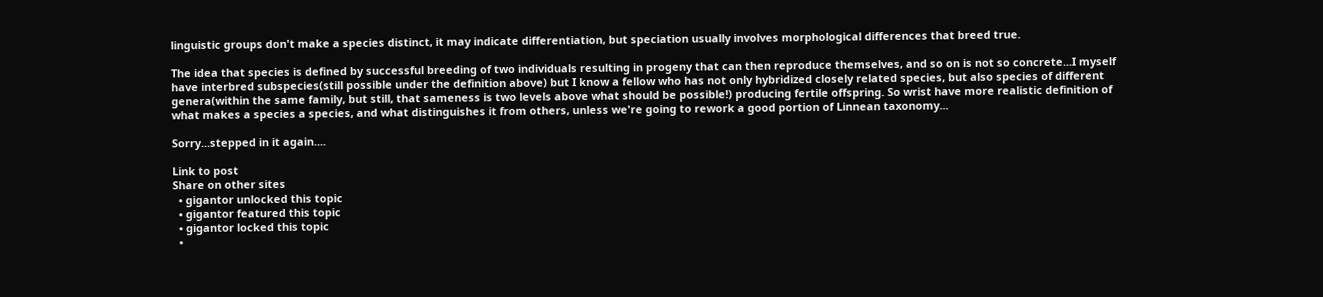linguistic groups don't make a species distinct, it may indicate differentiation, but speciation usually involves morphological differences that breed true.

The idea that species is defined by successful breeding of two individuals resulting in progeny that can then reproduce themselves, and so on is not so concrete...I myself have interbred subspecies(still possible under the definition above) but I know a fellow who has not only hybridized closely related species, but also species of different genera(within the same family, but still, that sameness is two levels above what should be possible!) producing fertile offspring. So wrist have more realistic definition of what makes a species a species, and what distinguishes it from others, unless we're going to rework a good portion of Linnean taxonomy...

Sorry...stepped in it again....

Link to post
Share on other sites
  • gigantor unlocked this topic
  • gigantor featured this topic
  • gigantor locked this topic
  •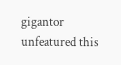gigantor unfeatured this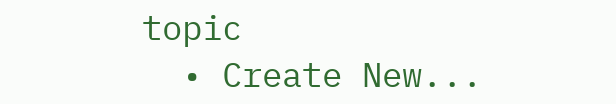topic
  • Create New...